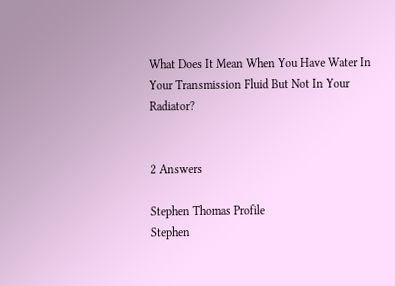What Does It Mean When You Have Water In Your Transmission Fluid But Not In Your Radiator?


2 Answers

Stephen Thomas Profile
Stephen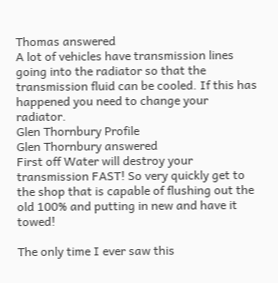Thomas answered
A lot of vehicles have transmission lines going into the radiator so that the transmission fluid can be cooled. If this has happened you need to change your radiator.
Glen Thornbury Profile
Glen Thornbury answered
First off Water will destroy your transmission FAST! So very quickly get to the shop that is capable of flushing out the old 100% and putting in new and have it towed!

The only time I ever saw this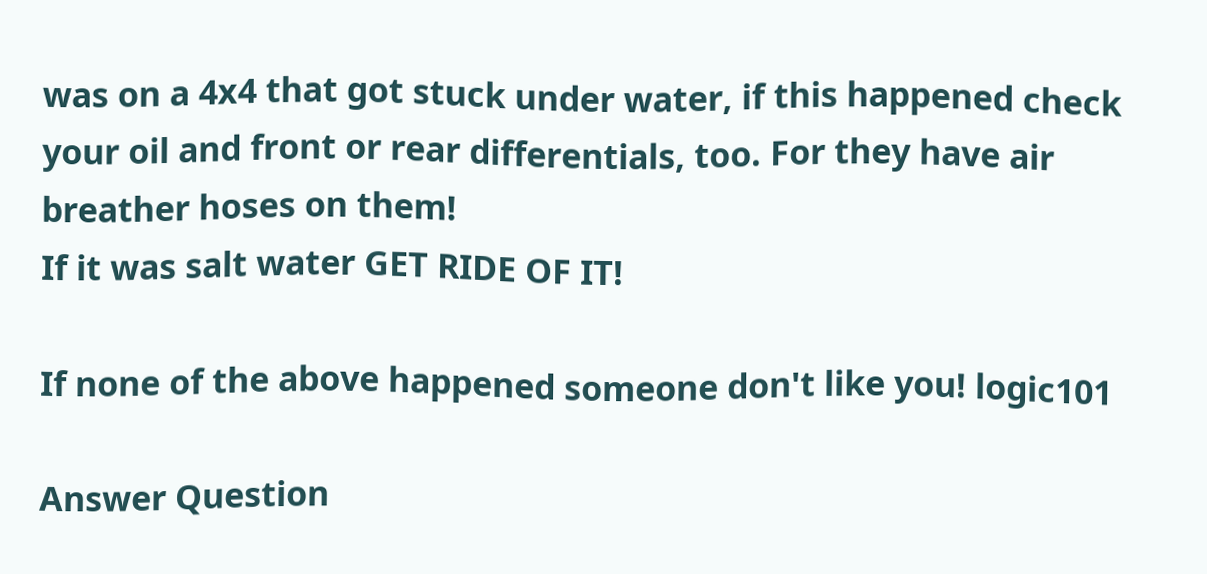was on a 4x4 that got stuck under water, if this happened check your oil and front or rear differentials, too. For they have air breather hoses on them!
If it was salt water GET RIDE OF IT!

If none of the above happened someone don't like you! logic101

Answer Question